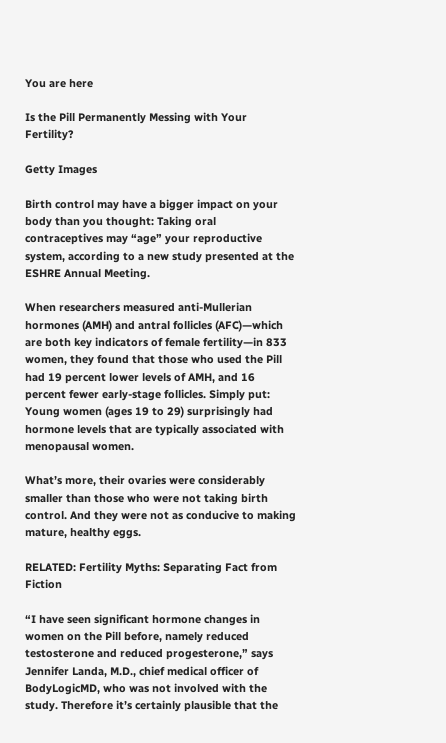You are here

Is the Pill Permanently Messing with Your Fertility?

Getty Images

Birth control may have a bigger impact on your body than you thought: Taking oral contraceptives may “age” your reproductive system, according to a new study presented at the ESHRE Annual Meeting.

When researchers measured anti-Mullerian hormones (AMH) and antral follicles (AFC)—which are both key indicators of female fertility—in 833 women, they found that those who used the Pill had 19 percent lower levels of AMH, and 16 percent fewer early-stage follicles. Simply put: Young women (ages 19 to 29) surprisingly had hormone levels that are typically associated with menopausal women.

What’s more, their ovaries were considerably smaller than those who were not taking birth control. And they were not as conducive to making mature, healthy eggs.

RELATED: Fertility Myths: Separating Fact from Fiction

“I have seen significant hormone changes in women on the Pill before, namely reduced testosterone and reduced progesterone,” says Jennifer Landa, M.D., chief medical officer of BodyLogicMD, who was not involved with the study. Therefore it’s certainly plausible that the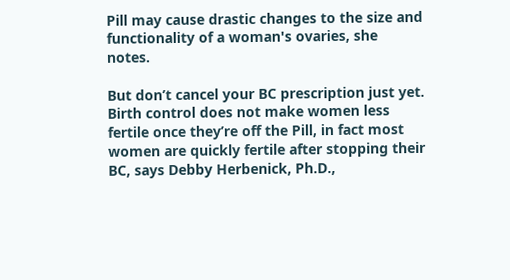Pill may cause drastic changes to the size and functionality of a woman's ovaries, she notes.

But don’t cancel your BC prescription just yet. Birth control does not make women less fertile once they’re off the Pill, in fact most women are quickly fertile after stopping their BC, says Debby Herbenick, Ph.D.,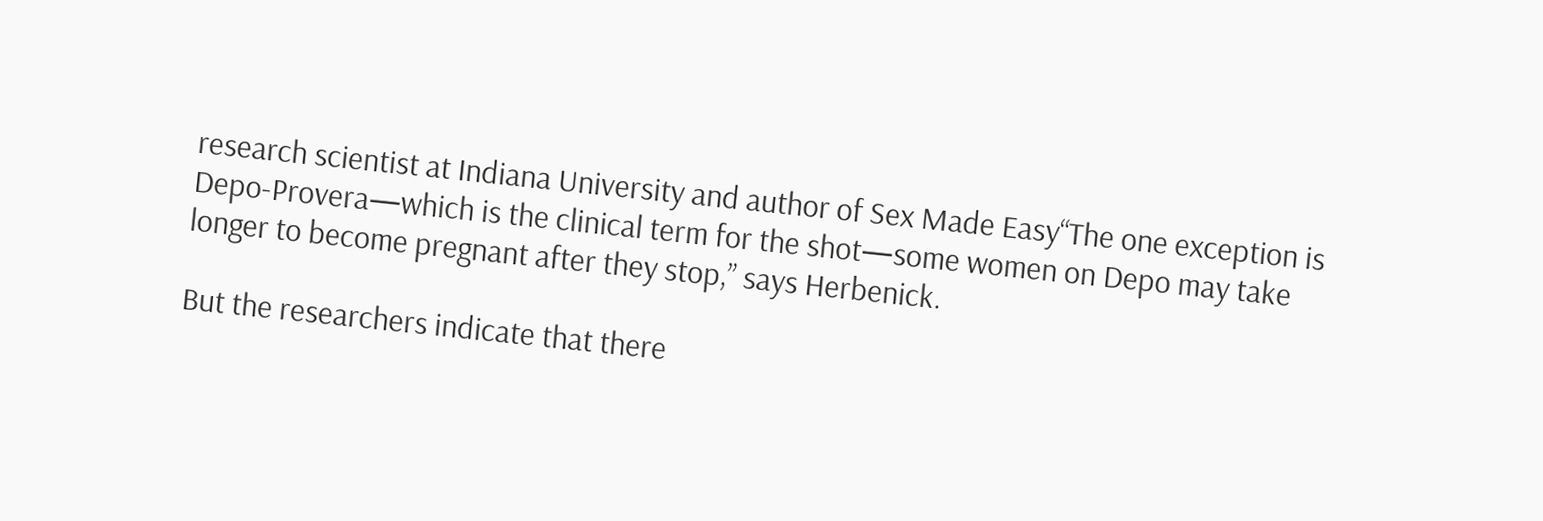research scientist at Indiana University and author of Sex Made Easy“The one exception is Depo-Provera—which is the clinical term for the shot—some women on Depo may take longer to become pregnant after they stop,” says Herbenick.

But the researchers indicate that there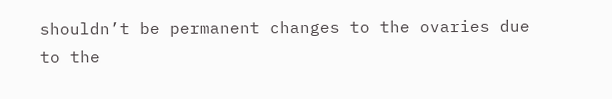shouldn’t be permanent changes to the ovaries due to the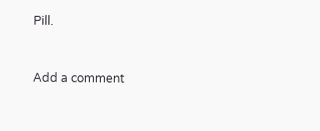Pill.


Add a comment